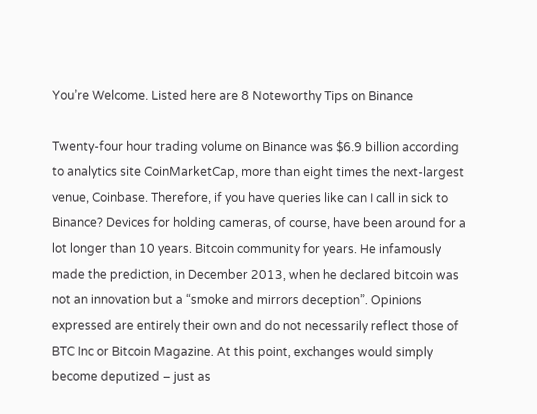You’re Welcome. Listed here are 8 Noteworthy Tips on Binance

Twenty-four hour trading volume on Binance was $6.9 billion according to analytics site CoinMarketCap, more than eight times the next-largest venue, Coinbase. Therefore, if you have queries like can I call in sick to Binance? Devices for holding cameras, of course, have been around for a lot longer than 10 years. Bitcoin community for years. He infamously made the prediction, in December 2013, when he declared bitcoin was not an innovation but a “smoke and mirrors deception”. Opinions expressed are entirely their own and do not necessarily reflect those of BTC Inc or Bitcoin Magazine. At this point, exchanges would simply become deputized – just as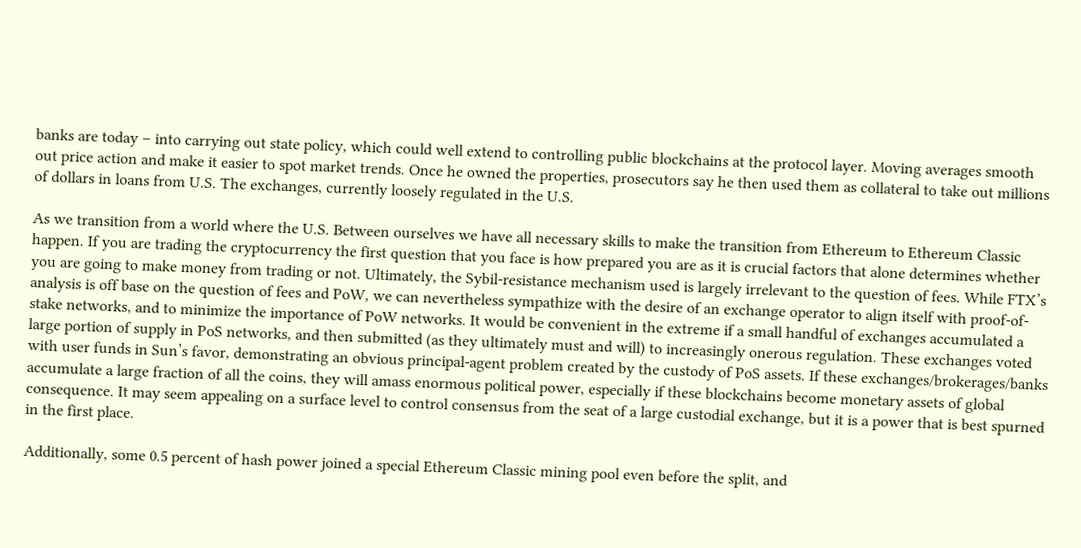banks are today – into carrying out state policy, which could well extend to controlling public blockchains at the protocol layer. Moving averages smooth out price action and make it easier to spot market trends. Once he owned the properties, prosecutors say he then used them as collateral to take out millions of dollars in loans from U.S. The exchanges, currently loosely regulated in the U.S.

As we transition from a world where the U.S. Between ourselves we have all necessary skills to make the transition from Ethereum to Ethereum Classic happen. If you are trading the cryptocurrency the first question that you face is how prepared you are as it is crucial factors that alone determines whether you are going to make money from trading or not. Ultimately, the Sybil-resistance mechanism used is largely irrelevant to the question of fees. While FTX’s analysis is off base on the question of fees and PoW, we can nevertheless sympathize with the desire of an exchange operator to align itself with proof-of-stake networks, and to minimize the importance of PoW networks. It would be convenient in the extreme if a small handful of exchanges accumulated a large portion of supply in PoS networks, and then submitted (as they ultimately must and will) to increasingly onerous regulation. These exchanges voted with user funds in Sun’s favor, demonstrating an obvious principal-agent problem created by the custody of PoS assets. If these exchanges/brokerages/banks accumulate a large fraction of all the coins, they will amass enormous political power, especially if these blockchains become monetary assets of global consequence. It may seem appealing on a surface level to control consensus from the seat of a large custodial exchange, but it is a power that is best spurned in the first place.

Additionally, some 0.5 percent of hash power joined a special Ethereum Classic mining pool even before the split, and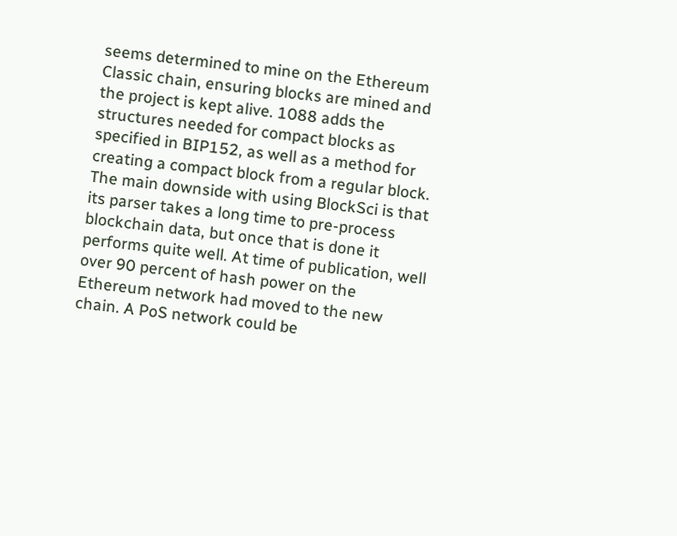seems determined to mine on the Ethereum Classic chain, ensuring blocks are mined and the project is kept alive. 1088 adds the structures needed for compact blocks as specified in BIP152, as well as a method for creating a compact block from a regular block. The main downside with using BlockSci is that its parser takes a long time to pre-process blockchain data, but once that is done it performs quite well. At time of publication, well over 90 percent of hash power on the Ethereum network had moved to the new chain. A PoS network could be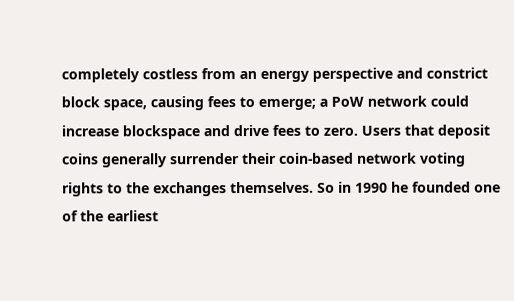completely costless from an energy perspective and constrict block space, causing fees to emerge; a PoW network could increase blockspace and drive fees to zero. Users that deposit coins generally surrender their coin-based network voting rights to the exchanges themselves. So in 1990 he founded one of the earliest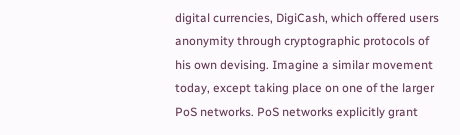digital currencies, DigiCash, which offered users anonymity through cryptographic protocols of his own devising. Imagine a similar movement today, except taking place on one of the larger PoS networks. PoS networks explicitly grant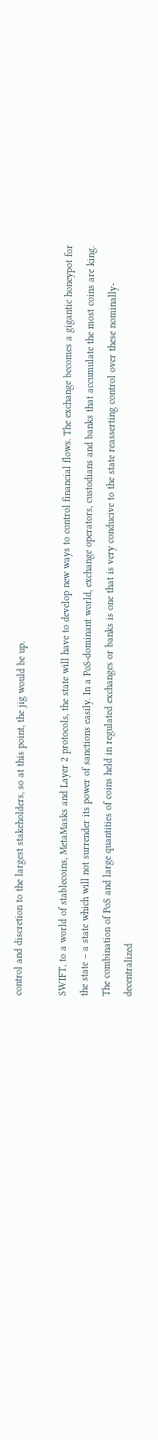control and discretion to the largest stakeholders, so at this point, the jig would be up.

SWIFT, to a world of stablecoins, MetaMasks and Layer 2 protocols, the state will have to develop new ways to control financial flows. The exchange becomes a gigantic honeypot for the state – a state which will not surrender its power of sanctions easily. In a PoS-dominant world, exchange operators, custodians and banks that accumulate the most coins are king. The combination of PoS and large quantities of coins held in regulated exchanges or banks is one that is very conducive to the state reasserting control over these nominally-decentralized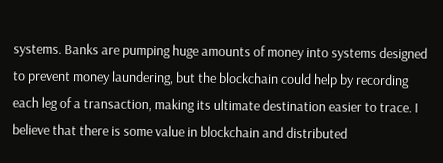systems. Banks are pumping huge amounts of money into systems designed to prevent money laundering, but the blockchain could help by recording each leg of a transaction, making its ultimate destination easier to trace. I believe that there is some value in blockchain and distributed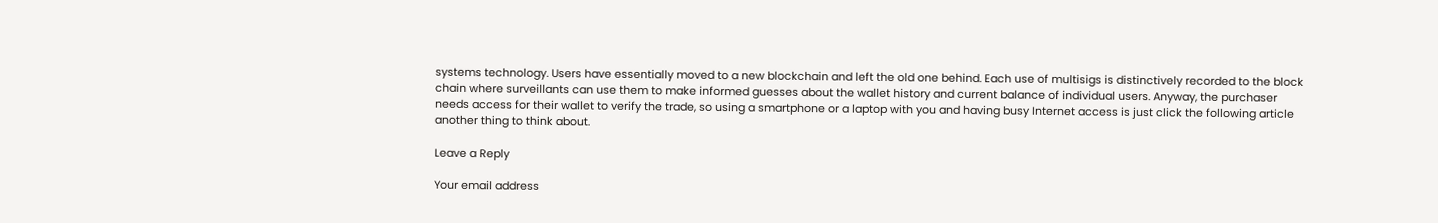systems technology. Users have essentially moved to a new blockchain and left the old one behind. Each use of multisigs is distinctively recorded to the block chain where surveillants can use them to make informed guesses about the wallet history and current balance of individual users. Anyway, the purchaser needs access for their wallet to verify the trade, so using a smartphone or a laptop with you and having busy Internet access is just click the following article another thing to think about.

Leave a Reply

Your email address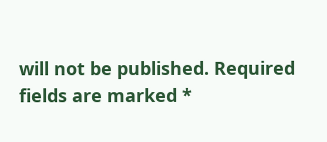will not be published. Required fields are marked *